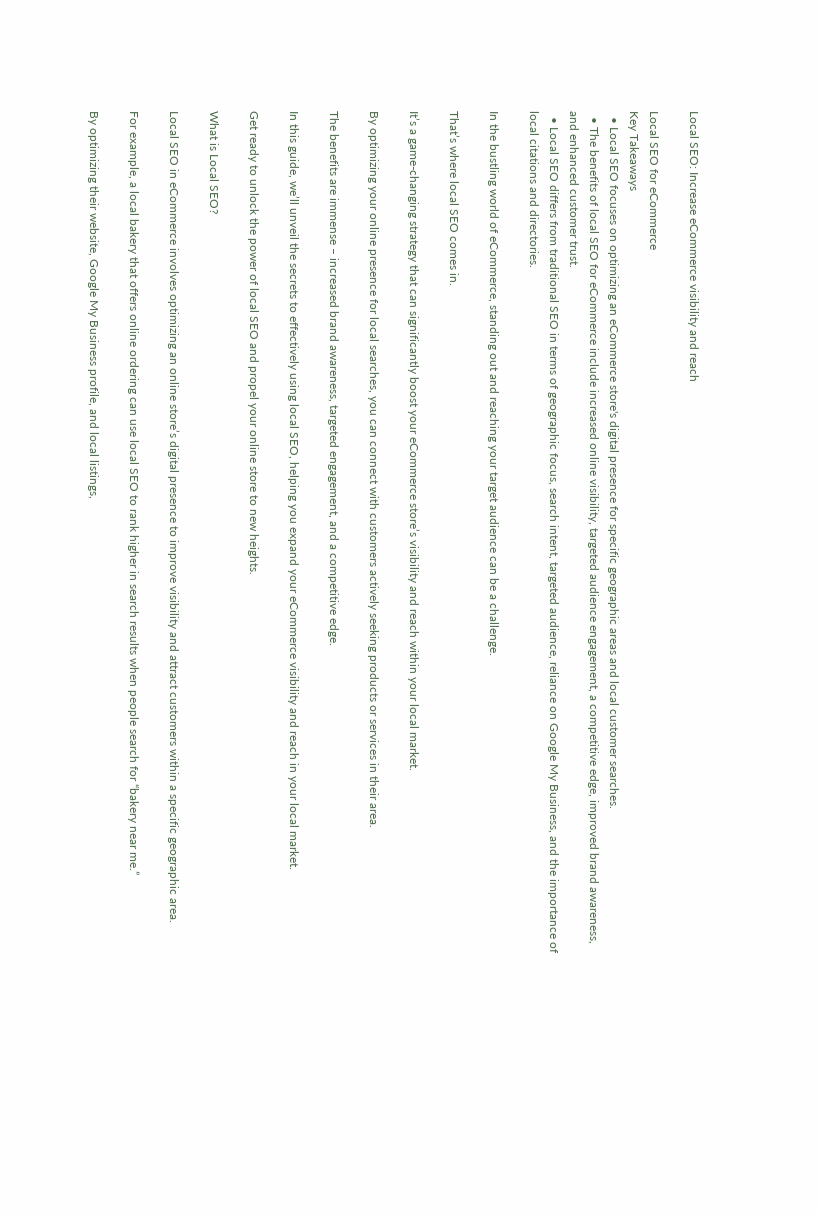Local SEO: Increase eCommerce visibility and reach

Local SEO for eCommerce
Key Takeaways
  • Local SEO focuses on optimizing an eCommerce store's digital presence for specific geographic areas and local customer searches.
  • The benefits of local SEO for eCommerce include increased online visibility, targeted audience engagement, a competitive edge, improved brand awareness, and enhanced customer trust.
  • Local SEO differs from traditional SEO in terms of geographic focus, search intent, targeted audience, reliance on Google My Business, and the importance of local citations and directories.

In the bustling world of eCommerce, standing out and reaching your target audience can be a challenge.

That’s where local SEO comes in.

It’s a game-changing strategy that can significantly boost your eCommerce store’s visibility and reach within your local market.

By optimizing your online presence for local searches, you can connect with customers actively seeking products or services in their area.

The benefits are immense – increased brand awareness, targeted engagement, and a competitive edge.

In this guide, we’ll unveil the secrets to effectively using local SEO, helping you expand your eCommerce visibility and reach in your local market.

Get ready to unlock the power of local SEO and propel your online store to new heights.

What is Local SEO?

Local SEO in eCommerce involves optimizing an online store’s digital presence to improve visibility and attract customers within a specific geographic area.

For example, a local bakery that offers online ordering can use local SEO to rank higher in search results when people search for “bakery near me.”

By optimizing their website, Google My Business profile, and local listings,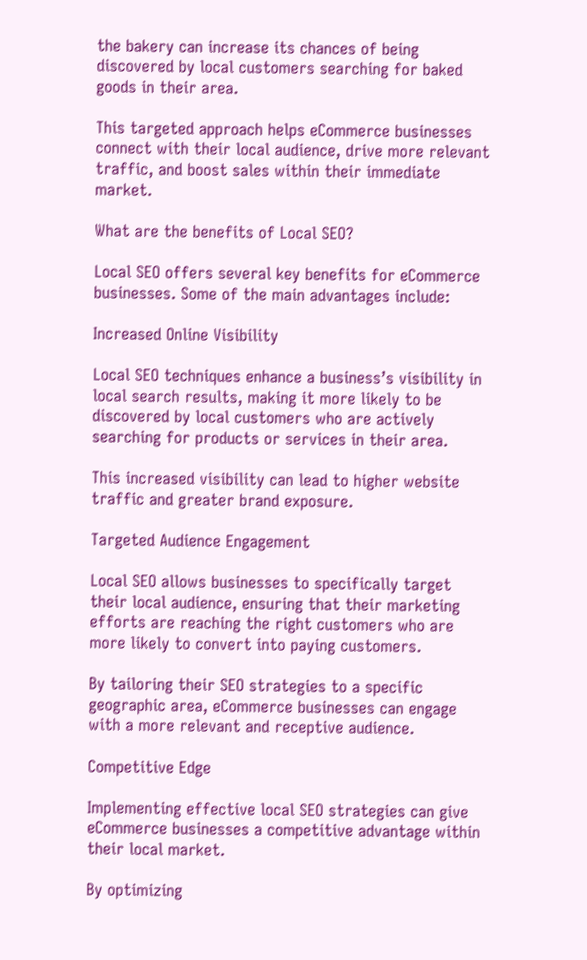the bakery can increase its chances of being discovered by local customers searching for baked goods in their area.

This targeted approach helps eCommerce businesses connect with their local audience, drive more relevant traffic, and boost sales within their immediate market.

What are the benefits of Local SEO?

Local SEO offers several key benefits for eCommerce businesses. Some of the main advantages include:

Increased Online Visibility

Local SEO techniques enhance a business’s visibility in local search results, making it more likely to be discovered by local customers who are actively searching for products or services in their area.

This increased visibility can lead to higher website traffic and greater brand exposure.

Targeted Audience Engagement

Local SEO allows businesses to specifically target their local audience, ensuring that their marketing efforts are reaching the right customers who are more likely to convert into paying customers.

By tailoring their SEO strategies to a specific geographic area, eCommerce businesses can engage with a more relevant and receptive audience.

Competitive Edge

Implementing effective local SEO strategies can give eCommerce businesses a competitive advantage within their local market.

By optimizing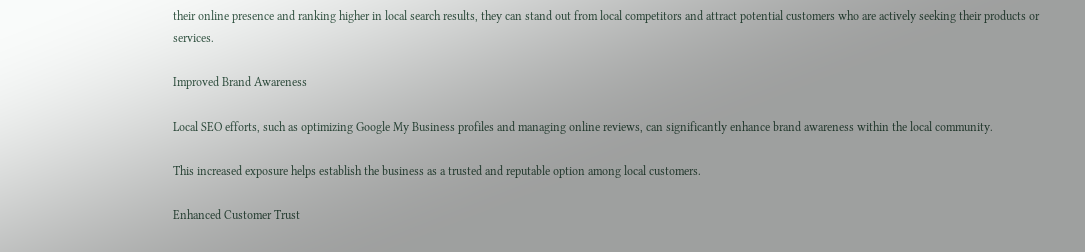their online presence and ranking higher in local search results, they can stand out from local competitors and attract potential customers who are actively seeking their products or services.

Improved Brand Awareness

Local SEO efforts, such as optimizing Google My Business profiles and managing online reviews, can significantly enhance brand awareness within the local community.

This increased exposure helps establish the business as a trusted and reputable option among local customers.

Enhanced Customer Trust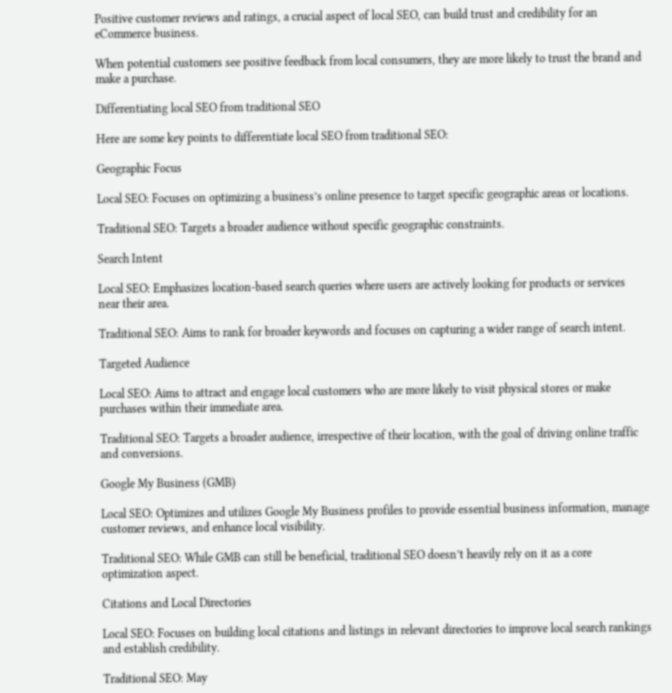Positive customer reviews and ratings, a crucial aspect of local SEO, can build trust and credibility for an eCommerce business.

When potential customers see positive feedback from local consumers, they are more likely to trust the brand and make a purchase.

Differentiating local SEO from traditional SEO

Here are some key points to differentiate local SEO from traditional SEO:

Geographic Focus

Local SEO: Focuses on optimizing a business’s online presence to target specific geographic areas or locations.

Traditional SEO: Targets a broader audience without specific geographic constraints.

Search Intent

Local SEO: Emphasizes location-based search queries where users are actively looking for products or services near their area.

Traditional SEO: Aims to rank for broader keywords and focuses on capturing a wider range of search intent.

Targeted Audience

Local SEO: Aims to attract and engage local customers who are more likely to visit physical stores or make purchases within their immediate area.

Traditional SEO: Targets a broader audience, irrespective of their location, with the goal of driving online traffic and conversions.

Google My Business (GMB)

Local SEO: Optimizes and utilizes Google My Business profiles to provide essential business information, manage customer reviews, and enhance local visibility.

Traditional SEO: While GMB can still be beneficial, traditional SEO doesn’t heavily rely on it as a core optimization aspect.

Citations and Local Directories

Local SEO: Focuses on building local citations and listings in relevant directories to improve local search rankings and establish credibility.

Traditional SEO: May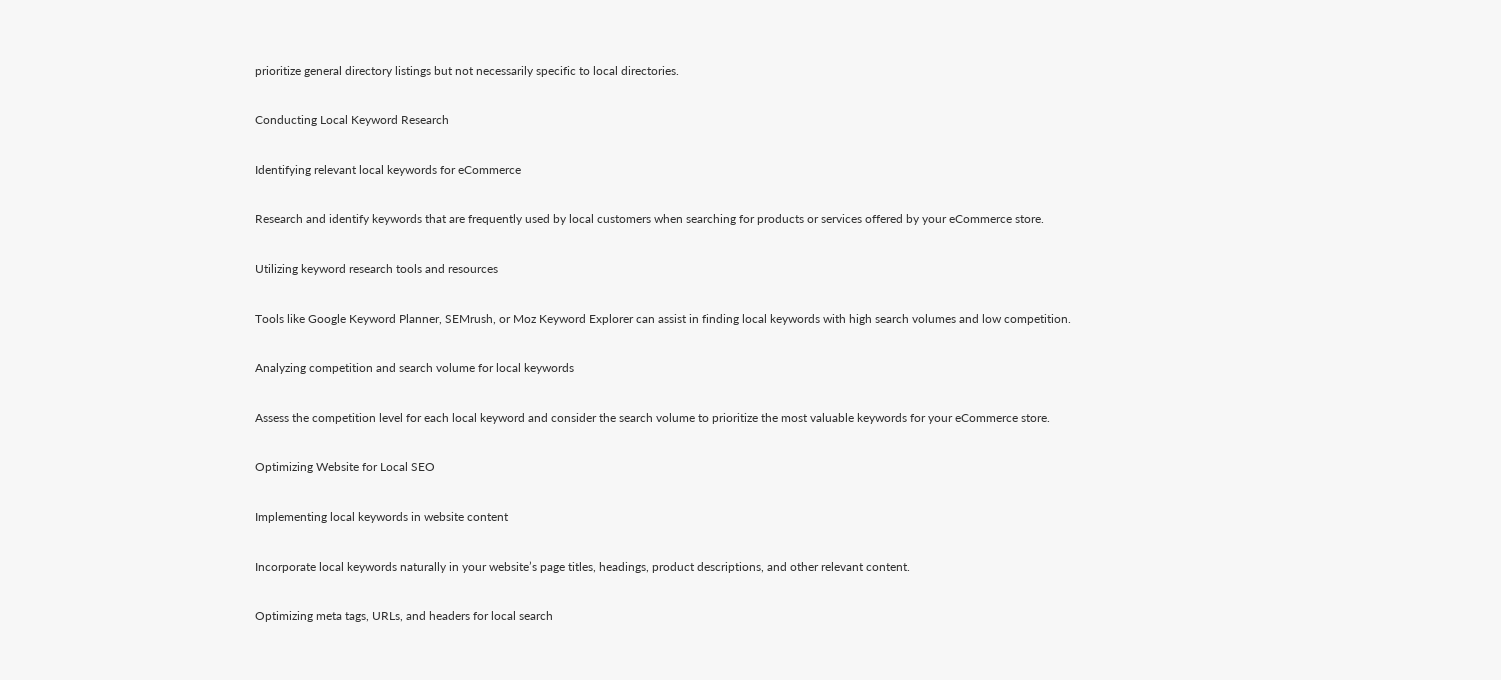prioritize general directory listings but not necessarily specific to local directories.

Conducting Local Keyword Research

Identifying relevant local keywords for eCommerce

Research and identify keywords that are frequently used by local customers when searching for products or services offered by your eCommerce store.

Utilizing keyword research tools and resources

Tools like Google Keyword Planner, SEMrush, or Moz Keyword Explorer can assist in finding local keywords with high search volumes and low competition.

Analyzing competition and search volume for local keywords

Assess the competition level for each local keyword and consider the search volume to prioritize the most valuable keywords for your eCommerce store.

Optimizing Website for Local SEO

Implementing local keywords in website content

Incorporate local keywords naturally in your website’s page titles, headings, product descriptions, and other relevant content.

Optimizing meta tags, URLs, and headers for local search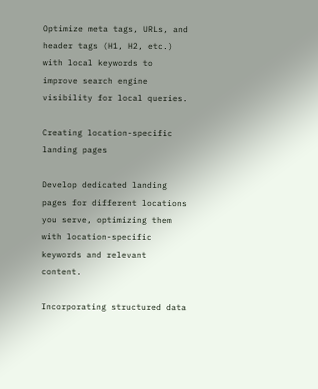Optimize meta tags, URLs, and header tags (H1, H2, etc.) with local keywords to improve search engine visibility for local queries.

Creating location-specific landing pages

Develop dedicated landing pages for different locations you serve, optimizing them with location-specific keywords and relevant content.

Incorporating structured data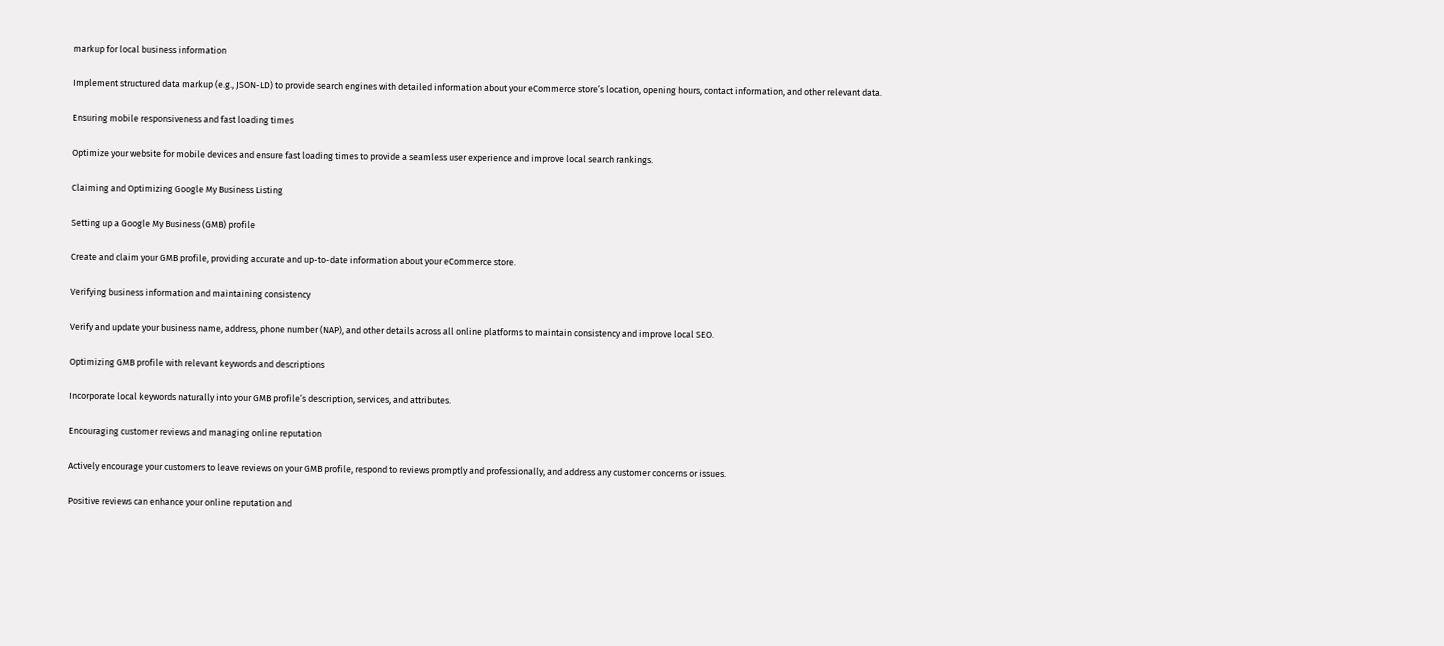markup for local business information

Implement structured data markup (e.g., JSON-LD) to provide search engines with detailed information about your eCommerce store’s location, opening hours, contact information, and other relevant data.

Ensuring mobile responsiveness and fast loading times

Optimize your website for mobile devices and ensure fast loading times to provide a seamless user experience and improve local search rankings.

Claiming and Optimizing Google My Business Listing

Setting up a Google My Business (GMB) profile

Create and claim your GMB profile, providing accurate and up-to-date information about your eCommerce store.

Verifying business information and maintaining consistency

Verify and update your business name, address, phone number (NAP), and other details across all online platforms to maintain consistency and improve local SEO.

Optimizing GMB profile with relevant keywords and descriptions

Incorporate local keywords naturally into your GMB profile’s description, services, and attributes.

Encouraging customer reviews and managing online reputation

Actively encourage your customers to leave reviews on your GMB profile, respond to reviews promptly and professionally, and address any customer concerns or issues.

Positive reviews can enhance your online reputation and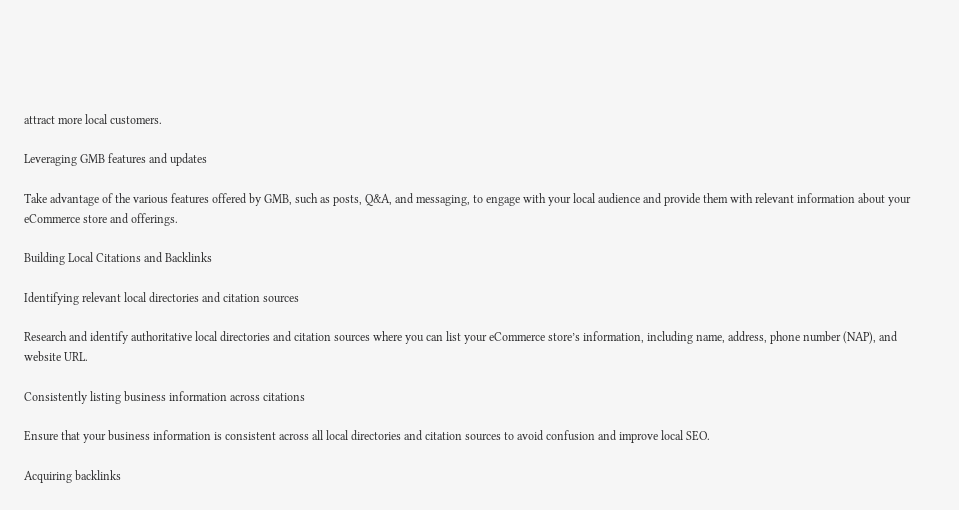attract more local customers.

Leveraging GMB features and updates

Take advantage of the various features offered by GMB, such as posts, Q&A, and messaging, to engage with your local audience and provide them with relevant information about your eCommerce store and offerings.

Building Local Citations and Backlinks

Identifying relevant local directories and citation sources

Research and identify authoritative local directories and citation sources where you can list your eCommerce store’s information, including name, address, phone number (NAP), and website URL.

Consistently listing business information across citations

Ensure that your business information is consistent across all local directories and citation sources to avoid confusion and improve local SEO.

Acquiring backlinks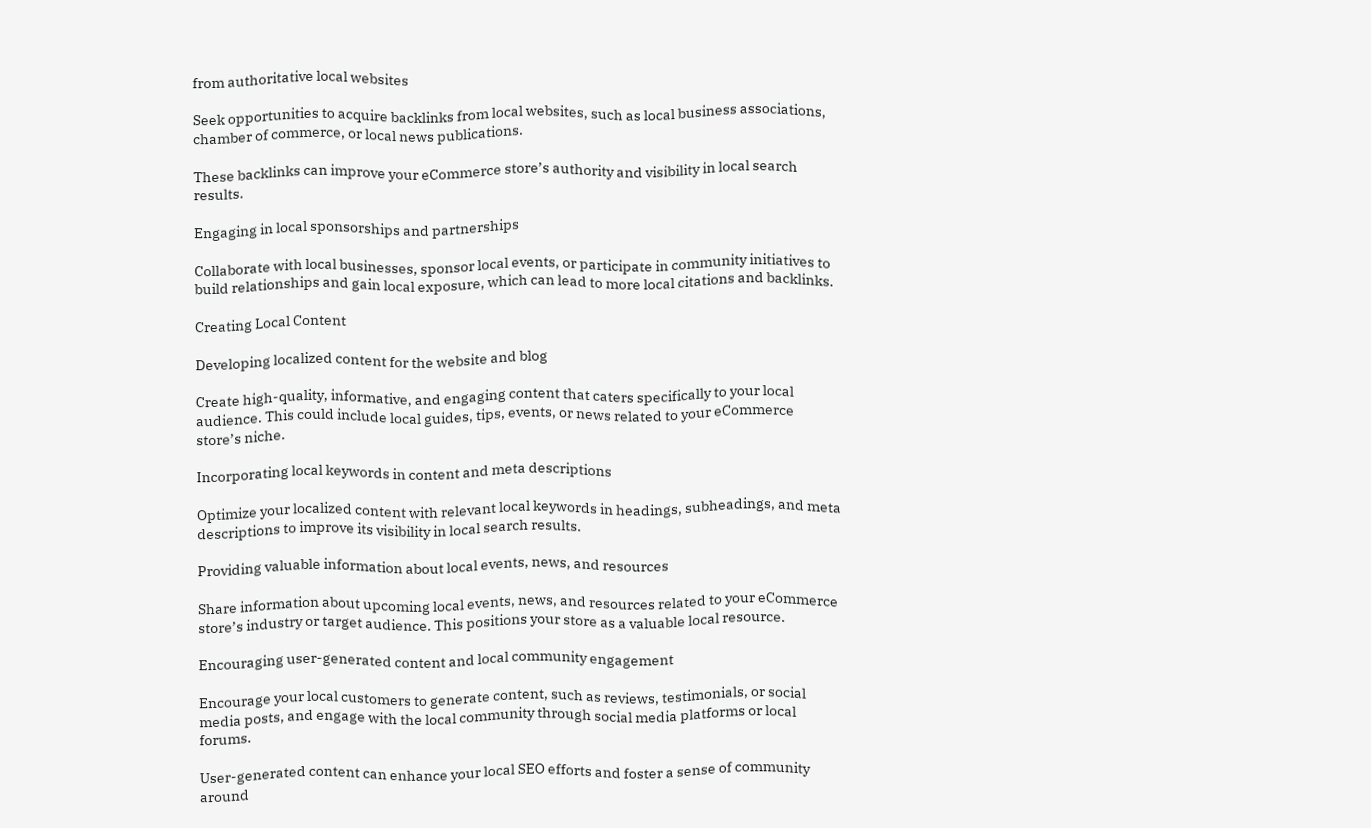from authoritative local websites

Seek opportunities to acquire backlinks from local websites, such as local business associations, chamber of commerce, or local news publications.

These backlinks can improve your eCommerce store’s authority and visibility in local search results.

Engaging in local sponsorships and partnerships

Collaborate with local businesses, sponsor local events, or participate in community initiatives to build relationships and gain local exposure, which can lead to more local citations and backlinks.

Creating Local Content

Developing localized content for the website and blog

Create high-quality, informative, and engaging content that caters specifically to your local audience. This could include local guides, tips, events, or news related to your eCommerce store’s niche.

Incorporating local keywords in content and meta descriptions

Optimize your localized content with relevant local keywords in headings, subheadings, and meta descriptions to improve its visibility in local search results.

Providing valuable information about local events, news, and resources

Share information about upcoming local events, news, and resources related to your eCommerce store’s industry or target audience. This positions your store as a valuable local resource.

Encouraging user-generated content and local community engagement

Encourage your local customers to generate content, such as reviews, testimonials, or social media posts, and engage with the local community through social media platforms or local forums.

User-generated content can enhance your local SEO efforts and foster a sense of community around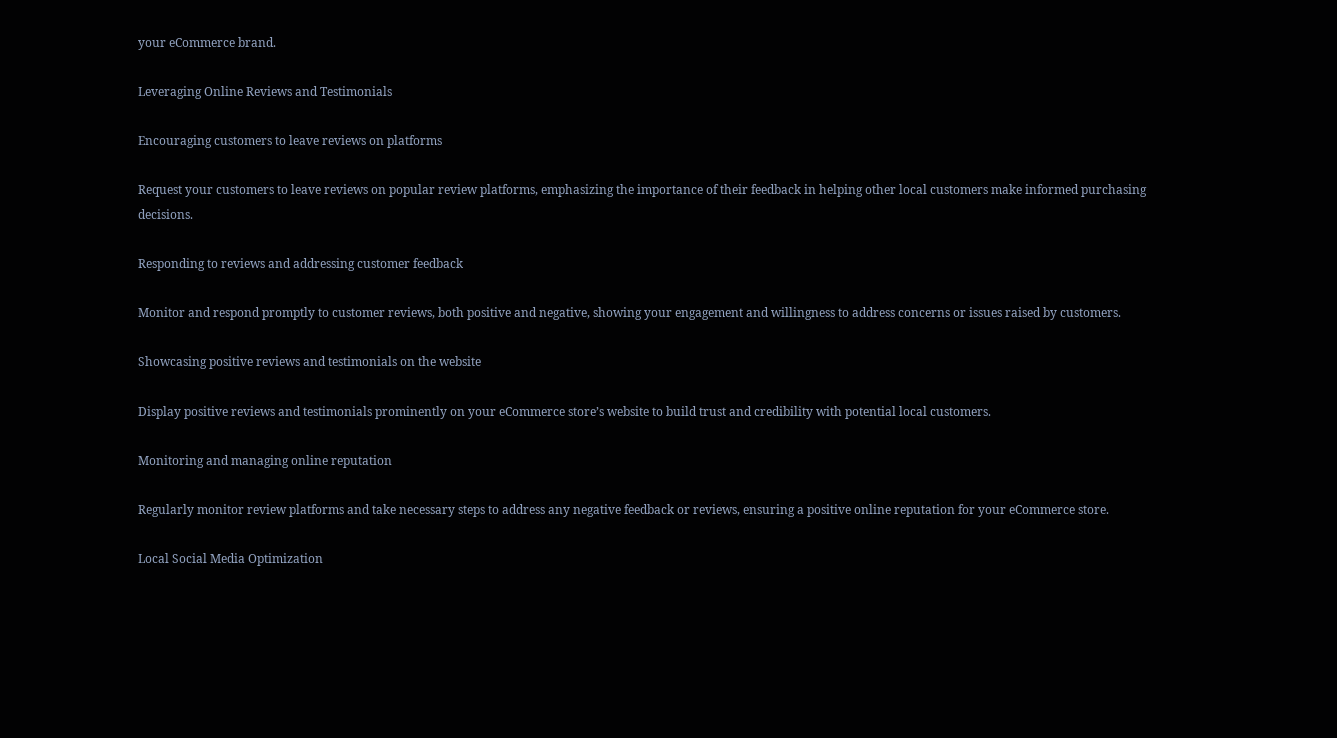your eCommerce brand.

Leveraging Online Reviews and Testimonials

Encouraging customers to leave reviews on platforms

Request your customers to leave reviews on popular review platforms, emphasizing the importance of their feedback in helping other local customers make informed purchasing decisions.

Responding to reviews and addressing customer feedback

Monitor and respond promptly to customer reviews, both positive and negative, showing your engagement and willingness to address concerns or issues raised by customers.

Showcasing positive reviews and testimonials on the website

Display positive reviews and testimonials prominently on your eCommerce store’s website to build trust and credibility with potential local customers.

Monitoring and managing online reputation

Regularly monitor review platforms and take necessary steps to address any negative feedback or reviews, ensuring a positive online reputation for your eCommerce store.

Local Social Media Optimization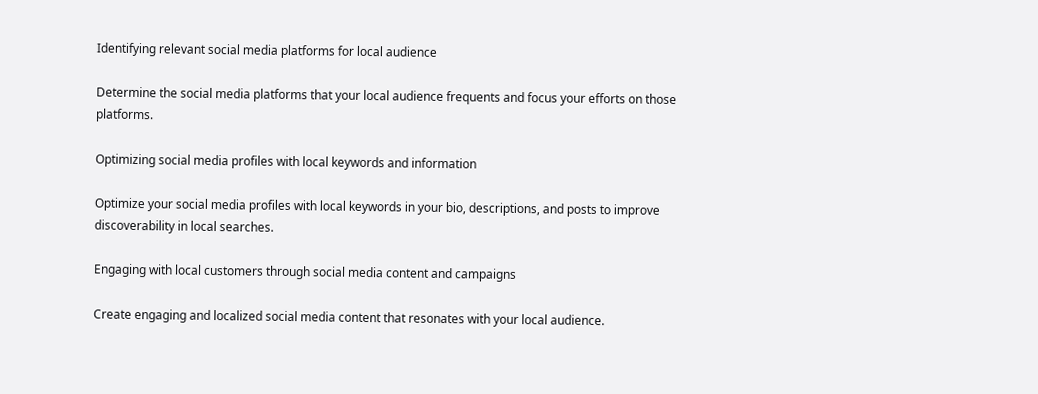Identifying relevant social media platforms for local audience

Determine the social media platforms that your local audience frequents and focus your efforts on those platforms.

Optimizing social media profiles with local keywords and information

Optimize your social media profiles with local keywords in your bio, descriptions, and posts to improve discoverability in local searches.

Engaging with local customers through social media content and campaigns

Create engaging and localized social media content that resonates with your local audience.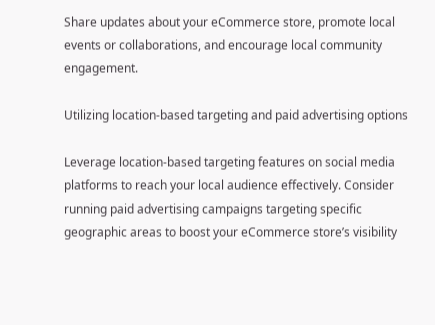Share updates about your eCommerce store, promote local events or collaborations, and encourage local community engagement.

Utilizing location-based targeting and paid advertising options

Leverage location-based targeting features on social media platforms to reach your local audience effectively. Consider running paid advertising campaigns targeting specific geographic areas to boost your eCommerce store’s visibility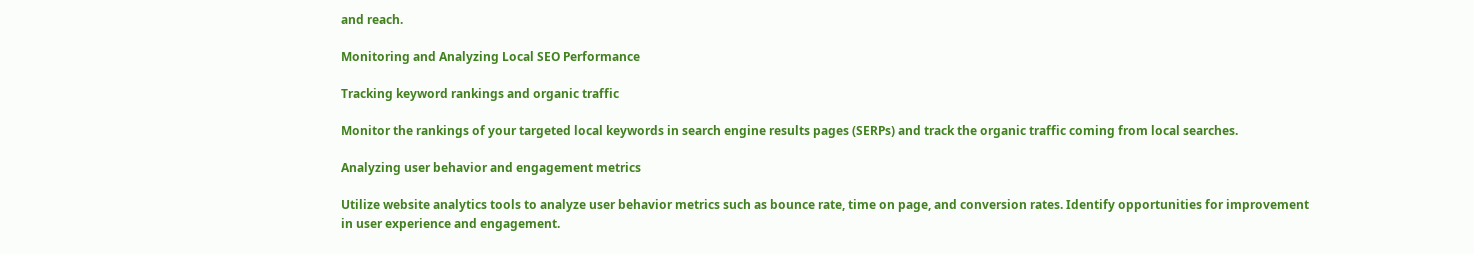and reach.

Monitoring and Analyzing Local SEO Performance

Tracking keyword rankings and organic traffic

Monitor the rankings of your targeted local keywords in search engine results pages (SERPs) and track the organic traffic coming from local searches.

Analyzing user behavior and engagement metrics

Utilize website analytics tools to analyze user behavior metrics such as bounce rate, time on page, and conversion rates. Identify opportunities for improvement in user experience and engagement.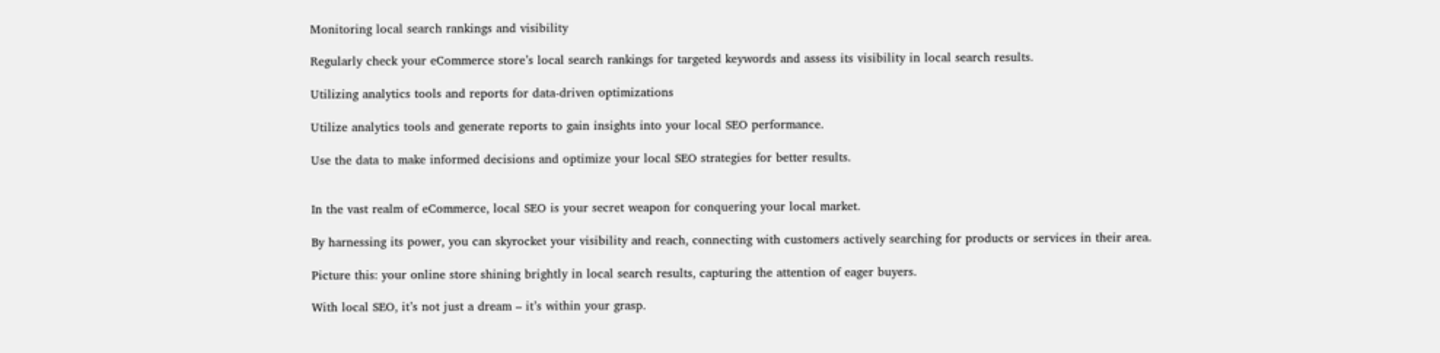Monitoring local search rankings and visibility

Regularly check your eCommerce store’s local search rankings for targeted keywords and assess its visibility in local search results.

Utilizing analytics tools and reports for data-driven optimizations

Utilize analytics tools and generate reports to gain insights into your local SEO performance.

Use the data to make informed decisions and optimize your local SEO strategies for better results.


In the vast realm of eCommerce, local SEO is your secret weapon for conquering your local market.

By harnessing its power, you can skyrocket your visibility and reach, connecting with customers actively searching for products or services in their area.

Picture this: your online store shining brightly in local search results, capturing the attention of eager buyers.

With local SEO, it’s not just a dream – it’s within your grasp.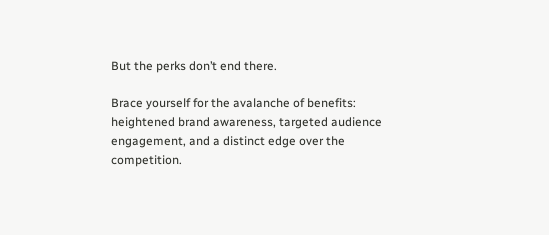But the perks don’t end there.

Brace yourself for the avalanche of benefits: heightened brand awareness, targeted audience engagement, and a distinct edge over the competition.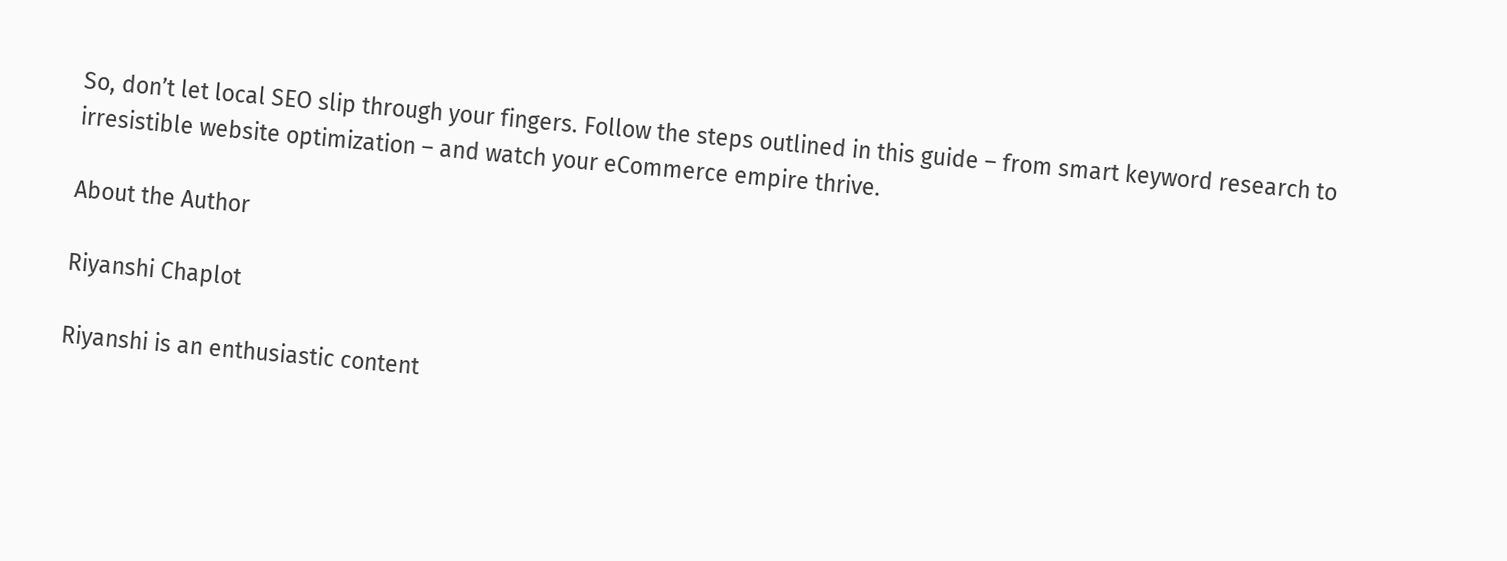So, don’t let local SEO slip through your fingers. Follow the steps outlined in this guide – from smart keyword research to irresistible website optimization – and watch your eCommerce empire thrive.

About the Author

Riyanshi Chaplot

Riyanshi is an enthusiastic content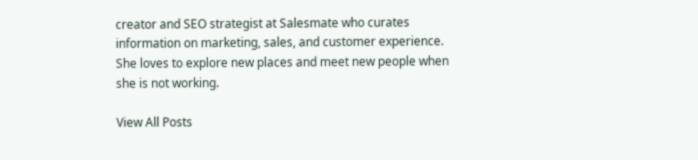creator and SEO strategist at Salesmate who curates information on marketing, sales, and customer experience. She loves to explore new places and meet new people when she is not working.

View All Posts